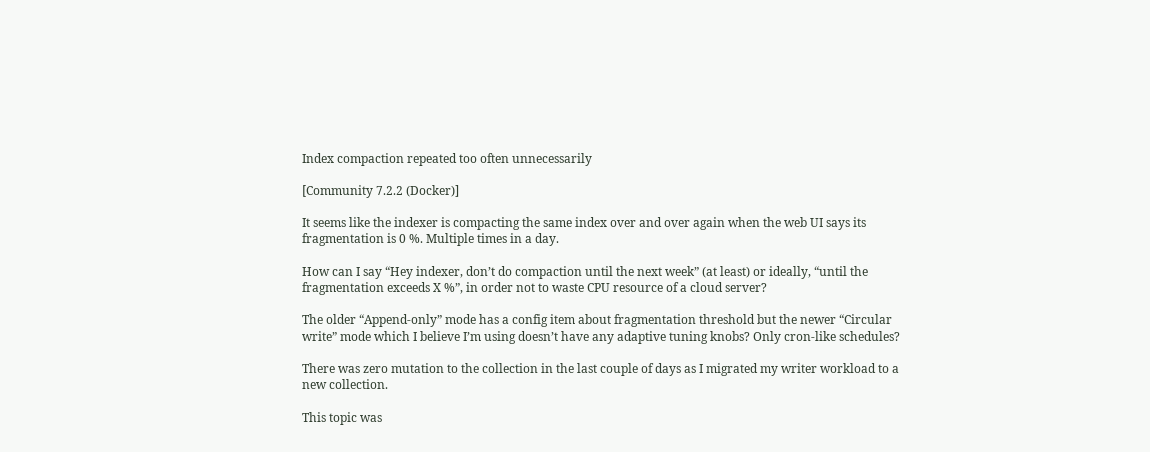Index compaction repeated too often unnecessarily

[Community 7.2.2 (Docker)]

It seems like the indexer is compacting the same index over and over again when the web UI says its fragmentation is 0 %. Multiple times in a day.

How can I say “Hey indexer, don’t do compaction until the next week” (at least) or ideally, “until the fragmentation exceeds X %”, in order not to waste CPU resource of a cloud server?

The older “Append-only” mode has a config item about fragmentation threshold but the newer “Circular write” mode which I believe I’m using doesn’t have any adaptive tuning knobs? Only cron-like schedules?

There was zero mutation to the collection in the last couple of days as I migrated my writer workload to a new collection.

This topic was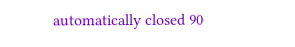automatically closed 90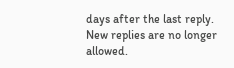days after the last reply. New replies are no longer allowed.